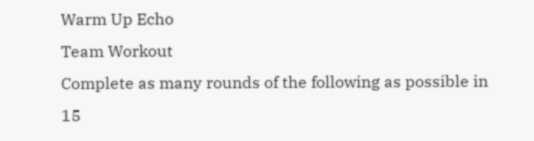Warm Up Echo
Team Workout
Complete as many rounds of the following as possible in 15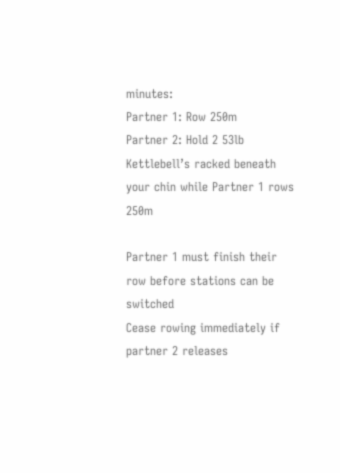minutes:
Partner 1: Row 250m
Partner 2: Hold 2 53lb Kettlebell’s racked beneath your chin while Partner 1 rows 250m

Partner 1 must finish their row before stations can be switched
Cease rowing immediately if partner 2 releases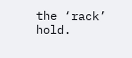the ‘rack’ hold.